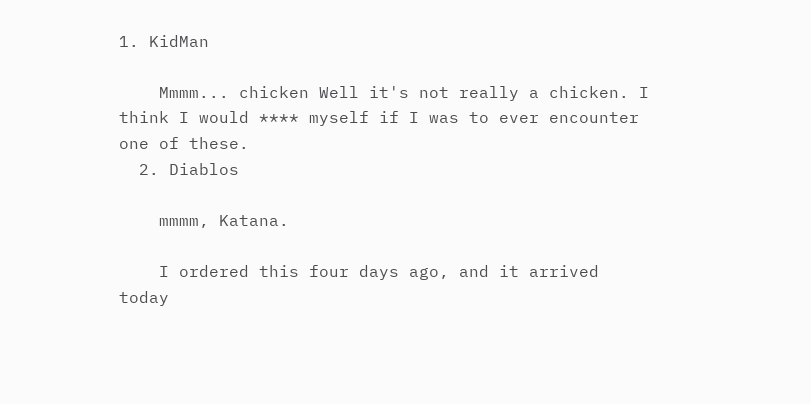1. KidMan

    Mmmm... chicken Well it's not really a chicken. I think I would **** myself if I was to ever encounter one of these.
  2. Diablos

    mmmm, Katana.

    I ordered this four days ago, and it arrived today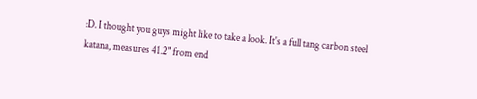:D. I thought you guys might like to take a look. It's a full tang carbon steel katana, measures 41.2" from end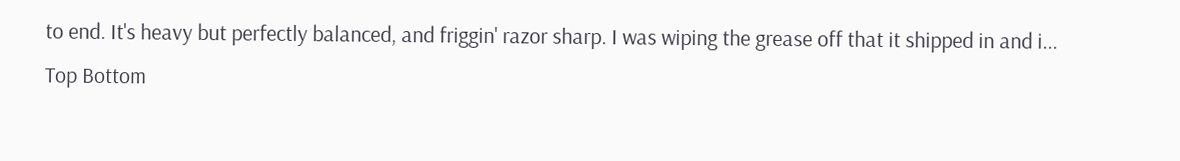to end. It's heavy but perfectly balanced, and friggin' razor sharp. I was wiping the grease off that it shipped in and i...
Top Bottom